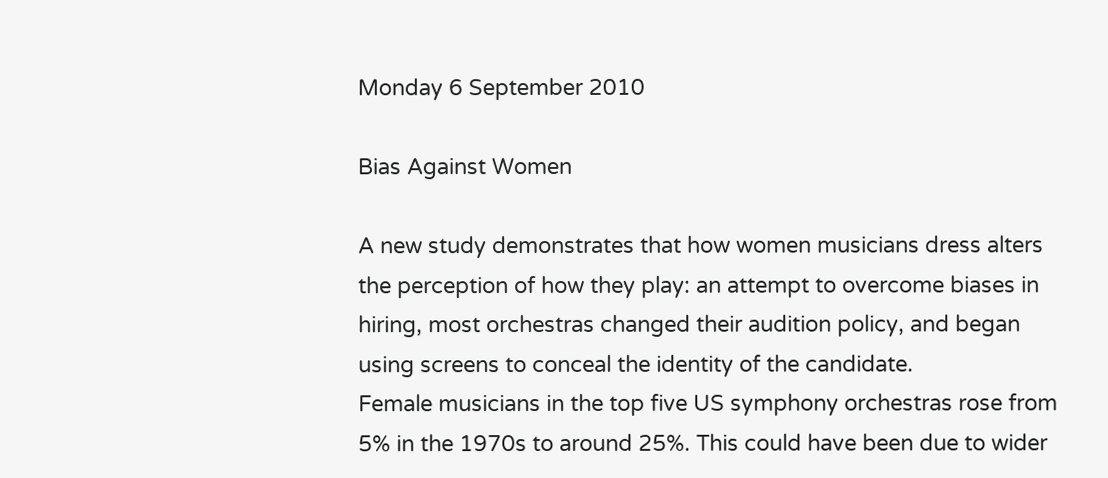Monday 6 September 2010

Bias Against Women

A new study demonstrates that how women musicians dress alters the perception of how they play: an attempt to overcome biases in hiring, most orchestras changed their audition policy, and began using screens to conceal the identity of the candidate.
Female musicians in the top five US symphony orchestras rose from 5% in the 1970s to around 25%. This could have been due to wider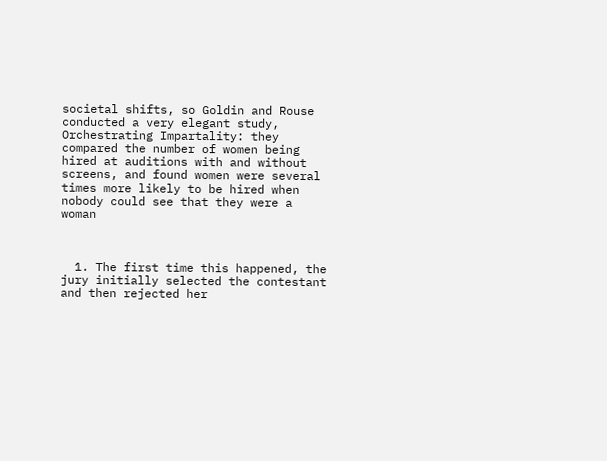societal shifts, so Goldin and Rouse conducted a very elegant study, Orchestrating Impartality: they compared the number of women being hired at auditions with and without screens, and found women were several times more likely to be hired when nobody could see that they were a woman



  1. The first time this happened, the jury initially selected the contestant and then rejected her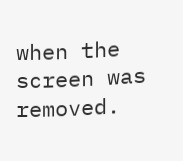when the screen was removed.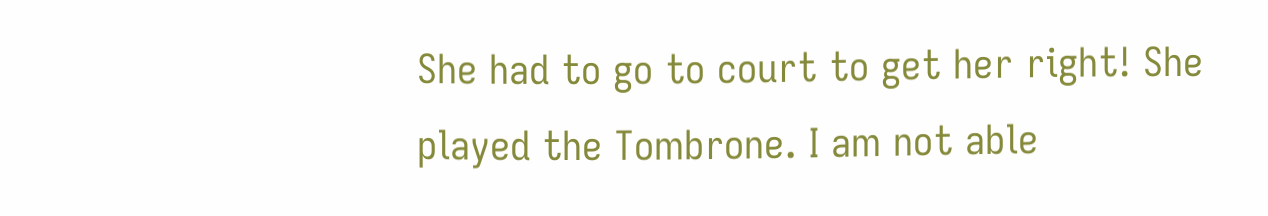She had to go to court to get her right! She played the Tombrone. I am not able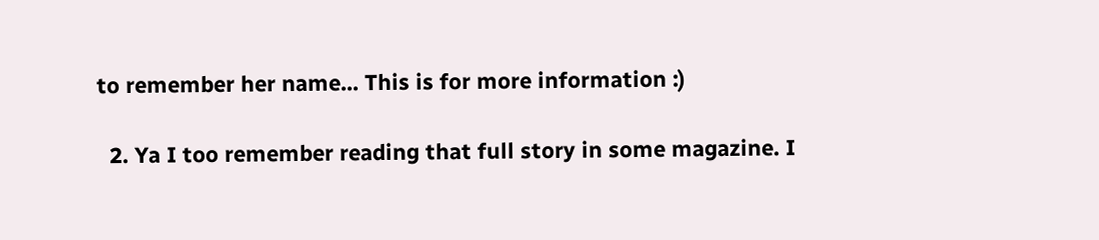to remember her name... This is for more information :)

  2. Ya I too remember reading that full story in some magazine. I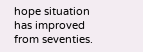hope situation has improved from seventies.